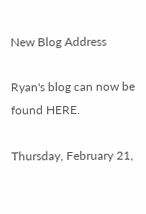New Blog Address

Ryan's blog can now be found HERE.

Thursday, February 21,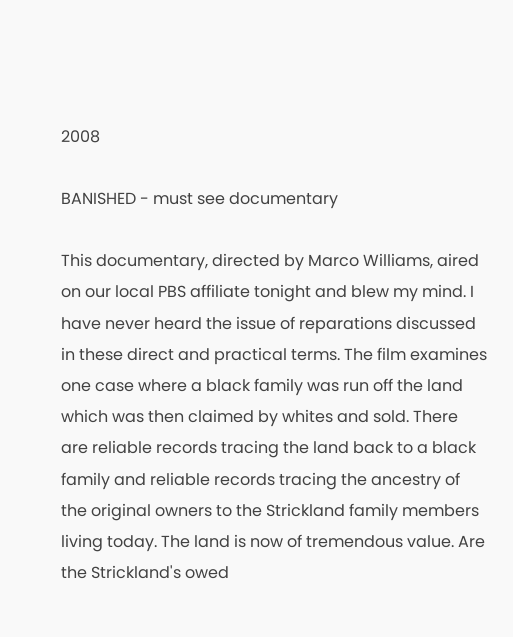2008

BANISHED - must see documentary

This documentary, directed by Marco Williams, aired on our local PBS affiliate tonight and blew my mind. I have never heard the issue of reparations discussed in these direct and practical terms. The film examines one case where a black family was run off the land which was then claimed by whites and sold. There are reliable records tracing the land back to a black family and reliable records tracing the ancestry of the original owners to the Strickland family members living today. The land is now of tremendous value. Are the Strickland's owed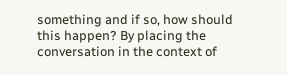something and if so, how should this happen? By placing the conversation in the context of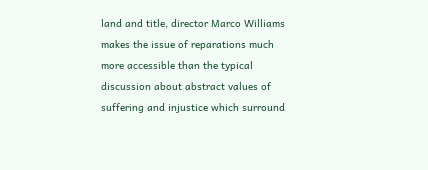land and title, director Marco Williams makes the issue of reparations much more accessible than the typical discussion about abstract values of suffering and injustice which surround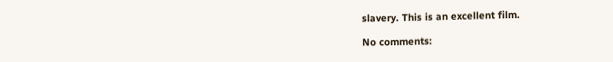slavery. This is an excellent film.

No comments: